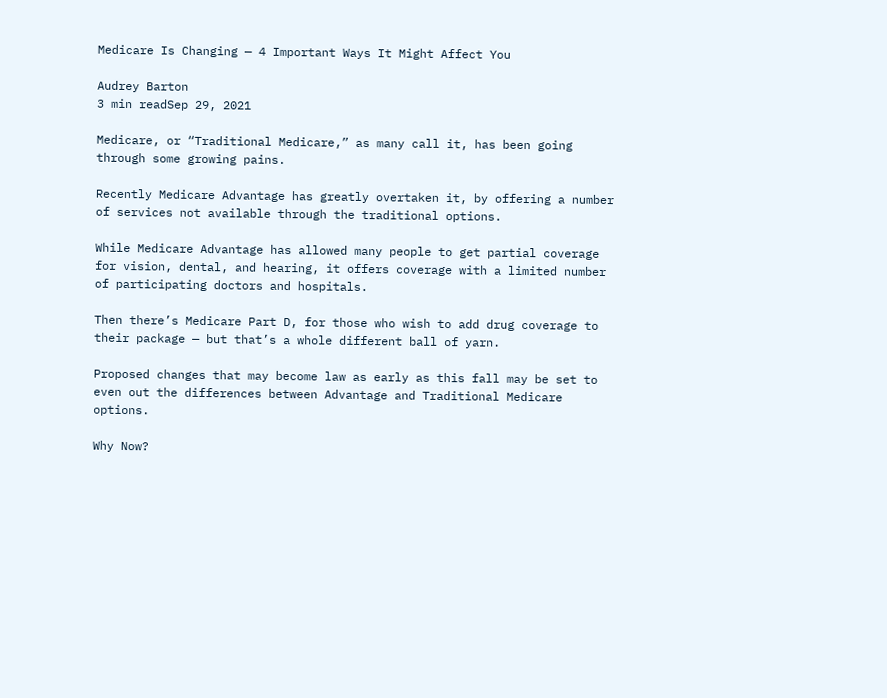Medicare Is Changing — 4 Important Ways It Might Affect You

Audrey Barton
3 min readSep 29, 2021

Medicare, or “Traditional Medicare,” as many call it, has been going through some growing pains.

Recently Medicare Advantage has greatly overtaken it, by offering a number of services not available through the traditional options.

While Medicare Advantage has allowed many people to get partial coverage for vision, dental, and hearing, it offers coverage with a limited number of participating doctors and hospitals.

Then there’s Medicare Part D, for those who wish to add drug coverage to their package — but that’s a whole different ball of yarn.

Proposed changes that may become law as early as this fall may be set to even out the differences between Advantage and Traditional Medicare options.

Why Now?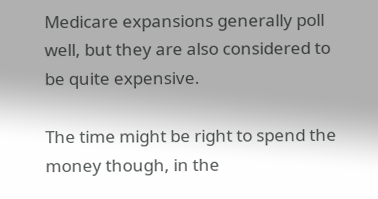Medicare expansions generally poll well, but they are also considered to be quite expensive.

The time might be right to spend the money though, in the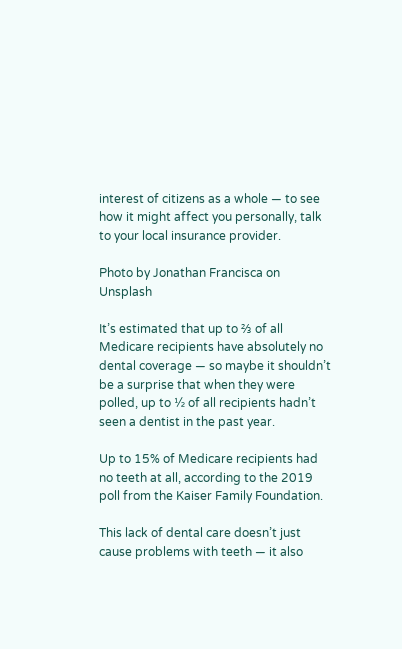interest of citizens as a whole — to see how it might affect you personally, talk to your local insurance provider.

Photo by Jonathan Francisca on Unsplash

It’s estimated that up to ⅔ of all Medicare recipients have absolutely no dental coverage — so maybe it shouldn’t be a surprise that when they were polled, up to ½ of all recipients hadn’t seen a dentist in the past year.

Up to 15% of Medicare recipients had no teeth at all, according to the 2019 poll from the Kaiser Family Foundation.

This lack of dental care doesn’t just cause problems with teeth — it also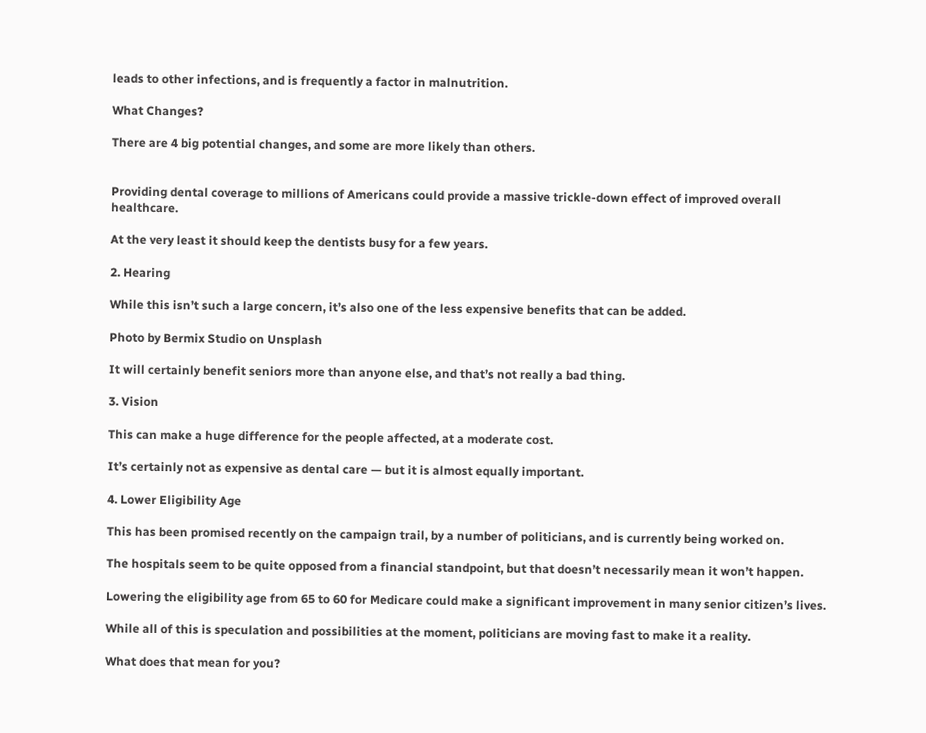leads to other infections, and is frequently a factor in malnutrition.

What Changes?

There are 4 big potential changes, and some are more likely than others.


Providing dental coverage to millions of Americans could provide a massive trickle-down effect of improved overall healthcare.

At the very least it should keep the dentists busy for a few years.

2. Hearing

While this isn’t such a large concern, it’s also one of the less expensive benefits that can be added.

Photo by Bermix Studio on Unsplash

It will certainly benefit seniors more than anyone else, and that’s not really a bad thing.

3. Vision

This can make a huge difference for the people affected, at a moderate cost.

It’s certainly not as expensive as dental care — but it is almost equally important.

4. Lower Eligibility Age

This has been promised recently on the campaign trail, by a number of politicians, and is currently being worked on.

The hospitals seem to be quite opposed from a financial standpoint, but that doesn’t necessarily mean it won’t happen.

Lowering the eligibility age from 65 to 60 for Medicare could make a significant improvement in many senior citizen’s lives.

While all of this is speculation and possibilities at the moment, politicians are moving fast to make it a reality.

What does that mean for you?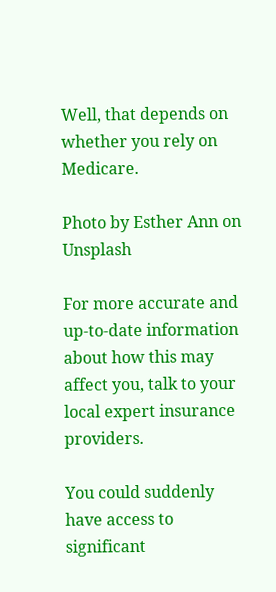Well, that depends on whether you rely on Medicare.

Photo by Esther Ann on Unsplash

For more accurate and up-to-date information about how this may affect you, talk to your local expert insurance providers.

You could suddenly have access to significant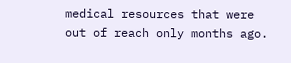medical resources that were out of reach only months ago.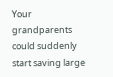Your grandparents could suddenly start saving large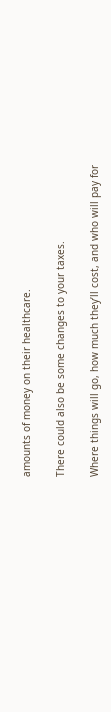amounts of money on their healthcare.

There could also be some changes to your taxes.

Where things will go, how much they’ll cost, and who will pay for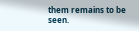them remains to be seen.